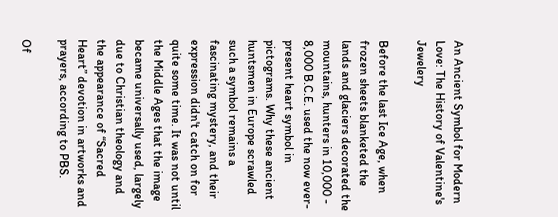An Ancient Symbol for Modern Love: The History of Valentine's Jewelery

Before the last Ice Age, when frozen sheets blanketed the lands and glaciers decorated the mountains, hunters in 10,000 - 8,000 B.C.E. used the now ever-present heart symbol in pictograms. Why these ancient huntsmen in Europe scrawled such a symbol remains a fascinating mystery, and their expression didn't catch on for quite some time. It was not until the Middle Ages that the image became universally used, largely due to Christian theology and the appearance of “Sacred Heart” devotion in artworks and prayers, according to PBS.

Of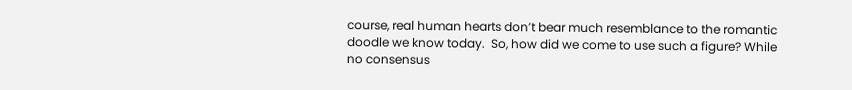course, real human hearts don’t bear much resemblance to the romantic doodle we know today.  So, how did we come to use such a figure? While no consensus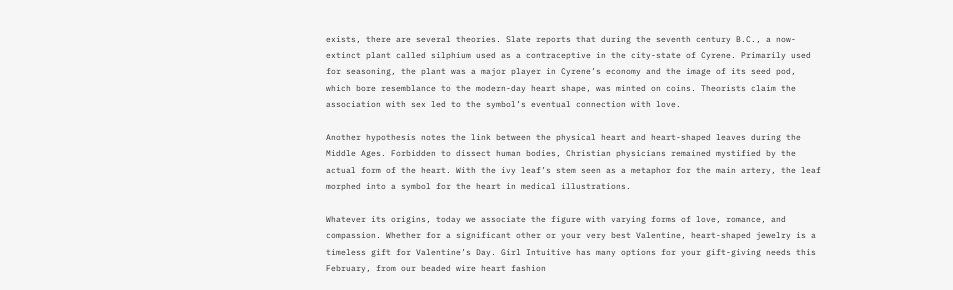exists, there are several theories. Slate reports that during the seventh century B.C., a now-extinct plant called silphium used as a contraceptive in the city-state of Cyrene. Primarily used for seasoning, the plant was a major player in Cyrene’s economy and the image of its seed pod, which bore resemblance to the modern-day heart shape, was minted on coins. Theorists claim the association with sex led to the symbol’s eventual connection with love.

Another hypothesis notes the link between the physical heart and heart-shaped leaves during the Middle Ages. Forbidden to dissect human bodies, Christian physicians remained mystified by the actual form of the heart. With the ivy leaf’s stem seen as a metaphor for the main artery, the leaf morphed into a symbol for the heart in medical illustrations.

Whatever its origins, today we associate the figure with varying forms of love, romance, and compassion. Whether for a significant other or your very best Valentine, heart-shaped jewelry is a timeless gift for Valentine’s Day. Girl Intuitive has many options for your gift-giving needs this February, from our beaded wire heart fashion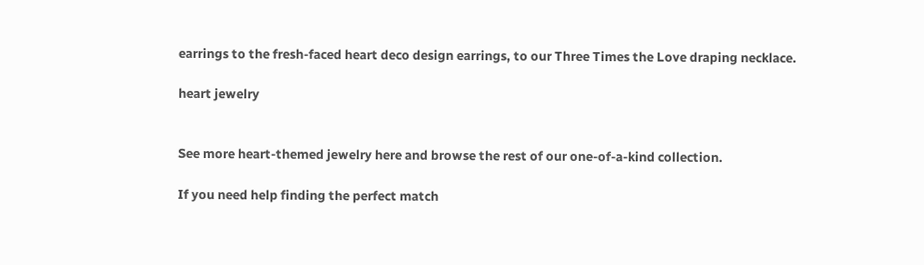earrings to the fresh-faced heart deco design earrings, to our Three Times the Love draping necklace.

heart jewelry


See more heart-themed jewelry here and browse the rest of our one-of-a-kind collection.

If you need help finding the perfect match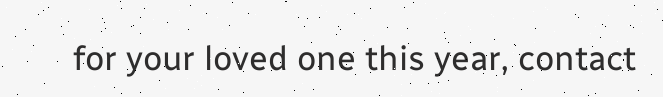for your loved one this year, contact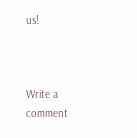us!



Write a comment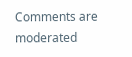Comments are moderated